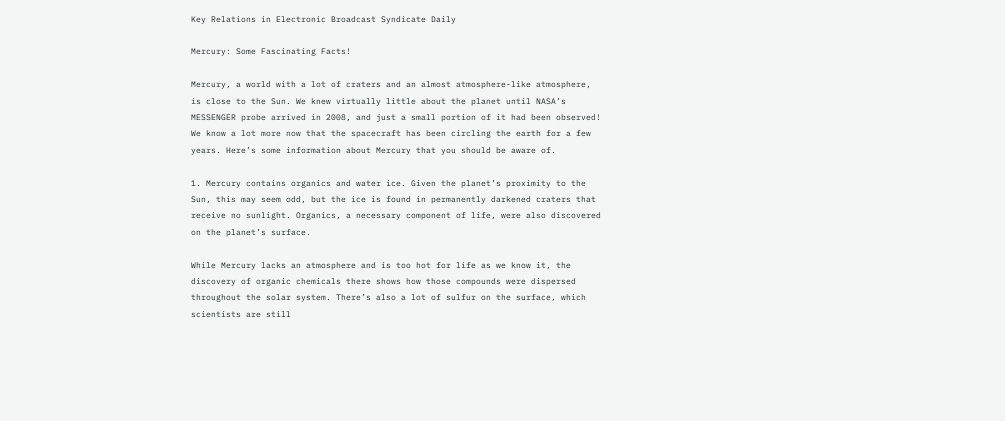Key Relations in Electronic Broadcast Syndicate Daily

Mercury: Some Fascinating Facts!

Mercury, a world with a lot of craters and an almost atmosphere-like atmosphere, is close to the Sun. We knew virtually little about the planet until NASA’s MESSENGER probe arrived in 2008, and just a small portion of it had been observed! We know a lot more now that the spacecraft has been circling the earth for a few years. Here’s some information about Mercury that you should be aware of.

1. Mercury contains organics and water ice. Given the planet’s proximity to the Sun, this may seem odd, but the ice is found in permanently darkened craters that receive no sunlight. Organics, a necessary component of life, were also discovered on the planet’s surface.

While Mercury lacks an atmosphere and is too hot for life as we know it, the discovery of organic chemicals there shows how those compounds were dispersed throughout the solar system. There’s also a lot of sulfur on the surface, which scientists are still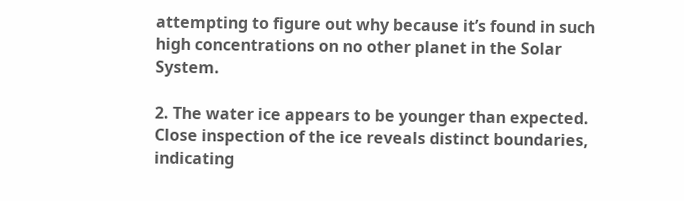attempting to figure out why because it’s found in such high concentrations on no other planet in the Solar System.

2. The water ice appears to be younger than expected. Close inspection of the ice reveals distinct boundaries, indicating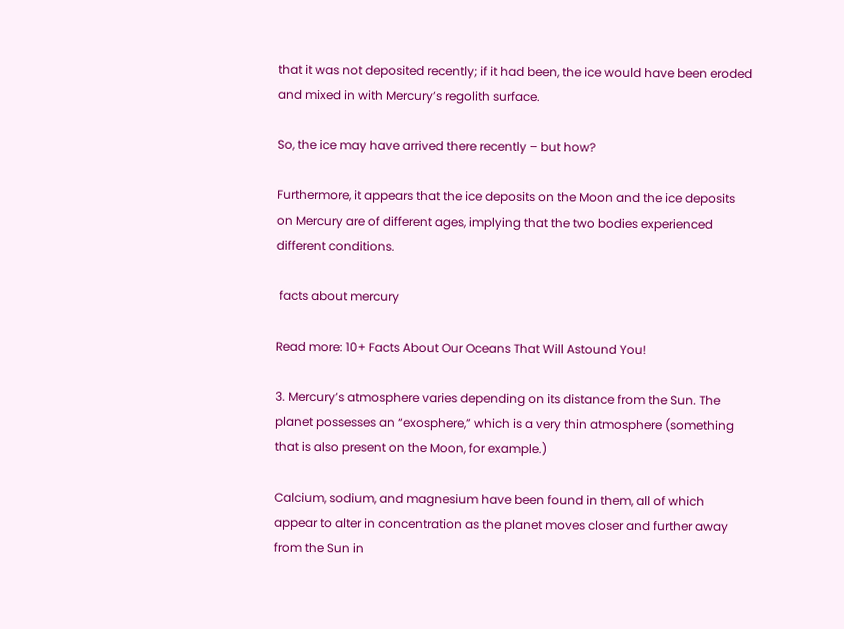that it was not deposited recently; if it had been, the ice would have been eroded and mixed in with Mercury’s regolith surface.

So, the ice may have arrived there recently – but how?

Furthermore, it appears that the ice deposits on the Moon and the ice deposits on Mercury are of different ages, implying that the two bodies experienced different conditions.

 facts about mercury

Read more: 10+ Facts About Our Oceans That Will Astound You!

3. Mercury’s atmosphere varies depending on its distance from the Sun. The planet possesses an “exosphere,” which is a very thin atmosphere (something that is also present on the Moon, for example.)

Calcium, sodium, and magnesium have been found in them, all of which appear to alter in concentration as the planet moves closer and further away from the Sun in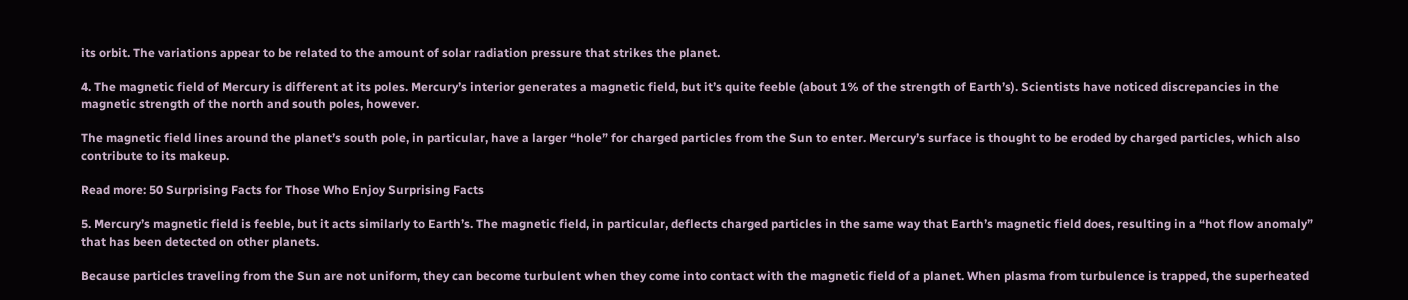its orbit. The variations appear to be related to the amount of solar radiation pressure that strikes the planet.

4. The magnetic field of Mercury is different at its poles. Mercury’s interior generates a magnetic field, but it’s quite feeble (about 1% of the strength of Earth’s). Scientists have noticed discrepancies in the magnetic strength of the north and south poles, however.

The magnetic field lines around the planet’s south pole, in particular, have a larger “hole” for charged particles from the Sun to enter. Mercury’s surface is thought to be eroded by charged particles, which also contribute to its makeup.

Read more: 50 Surprising Facts for Those Who Enjoy Surprising Facts

5. Mercury’s magnetic field is feeble, but it acts similarly to Earth’s. The magnetic field, in particular, deflects charged particles in the same way that Earth’s magnetic field does, resulting in a “hot flow anomaly” that has been detected on other planets.

Because particles traveling from the Sun are not uniform, they can become turbulent when they come into contact with the magnetic field of a planet. When plasma from turbulence is trapped, the superheated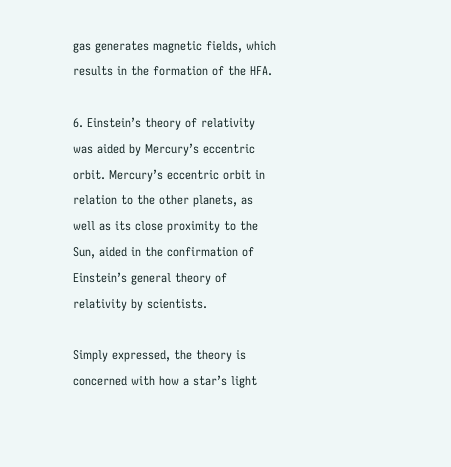gas generates magnetic fields, which results in the formation of the HFA.

6. Einstein’s theory of relativity was aided by Mercury’s eccentric orbit. Mercury’s eccentric orbit in relation to the other planets, as well as its close proximity to the Sun, aided in the confirmation of Einstein’s general theory of relativity by scientists.

Simply expressed, the theory is concerned with how a star’s light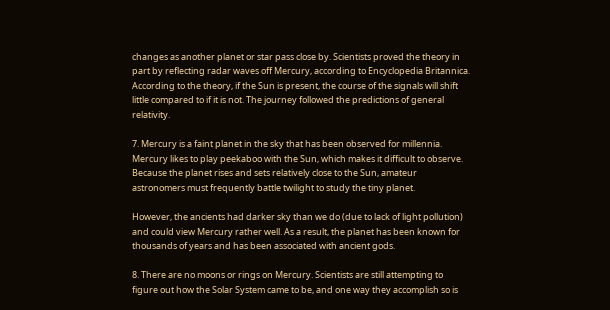changes as another planet or star pass close by. Scientists proved the theory in part by reflecting radar waves off Mercury, according to Encyclopedia Britannica. According to the theory, if the Sun is present, the course of the signals will shift little compared to if it is not. The journey followed the predictions of general relativity.

7. Mercury is a faint planet in the sky that has been observed for millennia. Mercury likes to play peekaboo with the Sun, which makes it difficult to observe. Because the planet rises and sets relatively close to the Sun, amateur astronomers must frequently battle twilight to study the tiny planet.

However, the ancients had darker sky than we do (due to lack of light pollution) and could view Mercury rather well. As a result, the planet has been known for thousands of years and has been associated with ancient gods.

8. There are no moons or rings on Mercury. Scientists are still attempting to figure out how the Solar System came to be, and one way they accomplish so is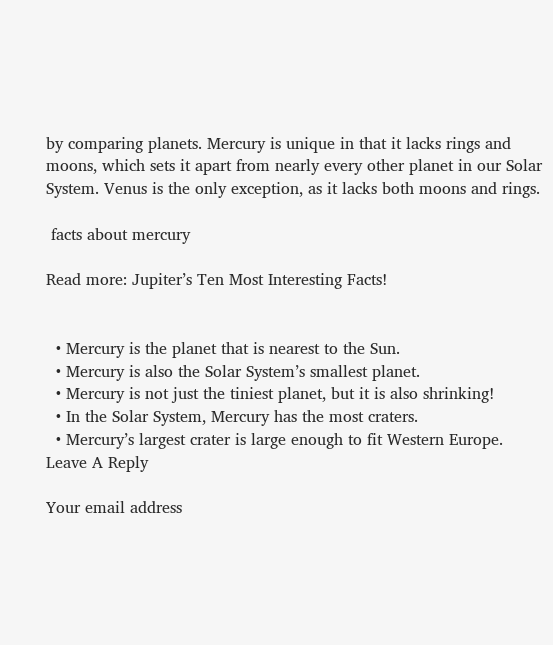by comparing planets. Mercury is unique in that it lacks rings and moons, which sets it apart from nearly every other planet in our Solar System. Venus is the only exception, as it lacks both moons and rings.

 facts about mercury

Read more: Jupiter’s Ten Most Interesting Facts!


  • Mercury is the planet that is nearest to the Sun.
  • Mercury is also the Solar System’s smallest planet.
  • Mercury is not just the tiniest planet, but it is also shrinking!
  • In the Solar System, Mercury has the most craters.
  • Mercury’s largest crater is large enough to fit Western Europe.
Leave A Reply

Your email address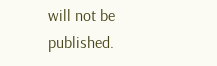will not be published.